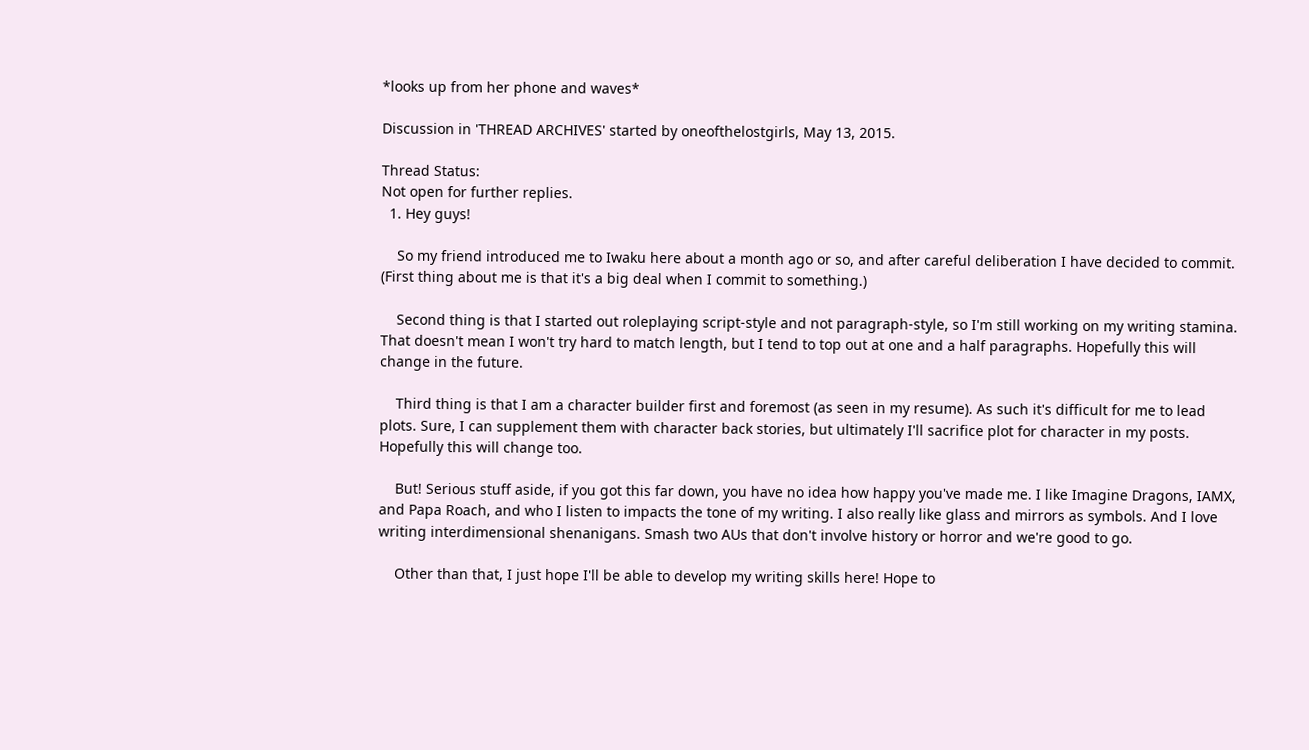*looks up from her phone and waves*

Discussion in 'THREAD ARCHIVES' started by oneofthelostgirls, May 13, 2015.

Thread Status:
Not open for further replies.
  1. Hey guys!

    So my friend introduced me to Iwaku here about a month ago or so, and after careful deliberation I have decided to commit. (First thing about me is that it's a big deal when I commit to something.)

    Second thing is that I started out roleplaying script-style and not paragraph-style, so I'm still working on my writing stamina. That doesn't mean I won't try hard to match length, but I tend to top out at one and a half paragraphs. Hopefully this will change in the future.

    Third thing is that I am a character builder first and foremost (as seen in my resume). As such it's difficult for me to lead plots. Sure, I can supplement them with character back stories, but ultimately I'll sacrifice plot for character in my posts. Hopefully this will change too.

    But! Serious stuff aside, if you got this far down, you have no idea how happy you've made me. I like Imagine Dragons, IAMX, and Papa Roach, and who I listen to impacts the tone of my writing. I also really like glass and mirrors as symbols. And I love writing interdimensional shenanigans. Smash two AUs that don't involve history or horror and we're good to go.

    Other than that, I just hope I'll be able to develop my writing skills here! Hope to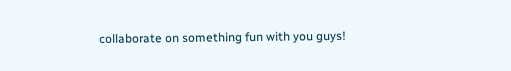collaborate on something fun with you guys!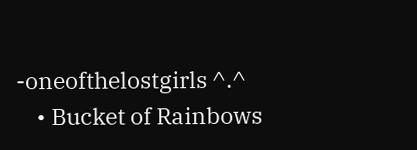-oneofthelostgirls ^.^
    • Bucket of Rainbows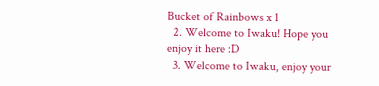Bucket of Rainbows x 1
  2. Welcome to Iwaku! Hope you enjoy it here :D
  3. Welcome to Iwaku, enjoy your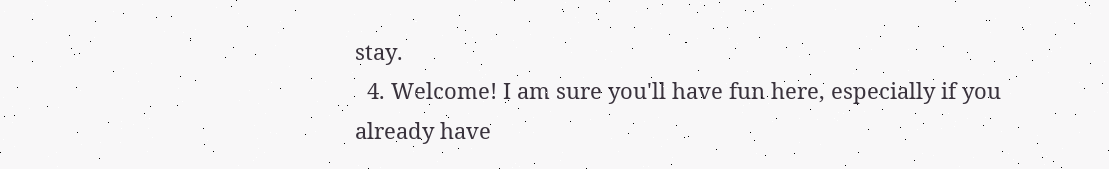stay.
  4. Welcome! I am sure you'll have fun here, especially if you already have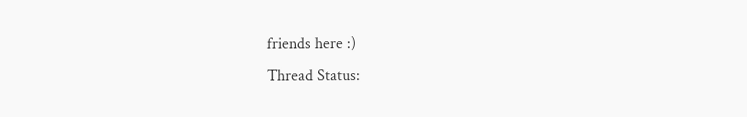friends here :)
Thread Status: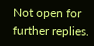Not open for further replies.